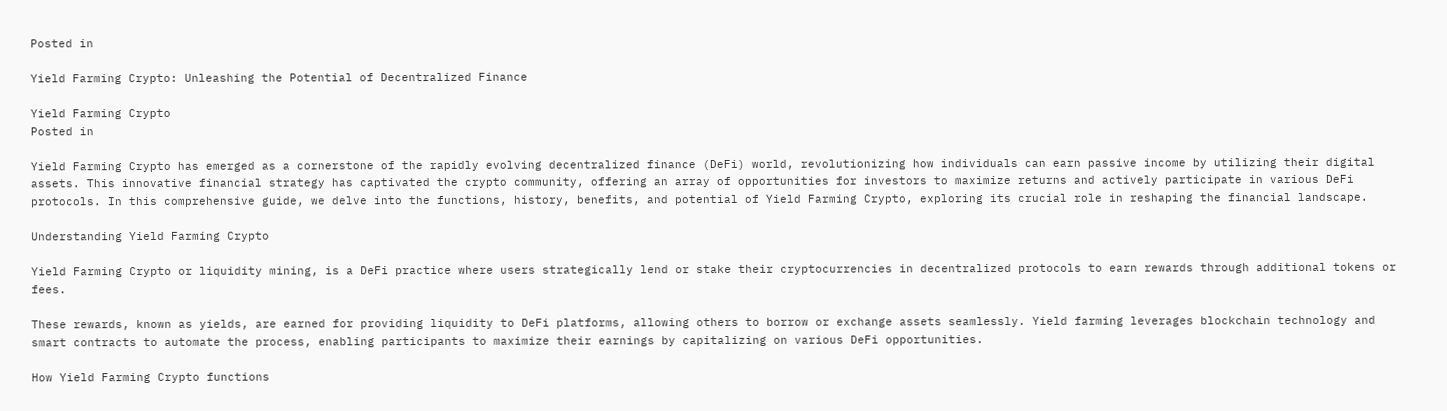Posted in

Yield Farming Crypto: Unleashing the Potential of Decentralized Finance

Yield Farming Crypto
Posted in

Yield Farming Crypto has emerged as a cornerstone of the rapidly evolving decentralized finance (DeFi) world, revolutionizing how individuals can earn passive income by utilizing their digital assets. This innovative financial strategy has captivated the crypto community, offering an array of opportunities for investors to maximize returns and actively participate in various DeFi protocols. In this comprehensive guide, we delve into the functions, history, benefits, and potential of Yield Farming Crypto, exploring its crucial role in reshaping the financial landscape.

Understanding Yield Farming Crypto

Yield Farming Crypto or liquidity mining, is a DeFi practice where users strategically lend or stake their cryptocurrencies in decentralized protocols to earn rewards through additional tokens or fees.

These rewards, known as yields, are earned for providing liquidity to DeFi platforms, allowing others to borrow or exchange assets seamlessly. Yield farming leverages blockchain technology and smart contracts to automate the process, enabling participants to maximize their earnings by capitalizing on various DeFi opportunities.

How Yield Farming Crypto functions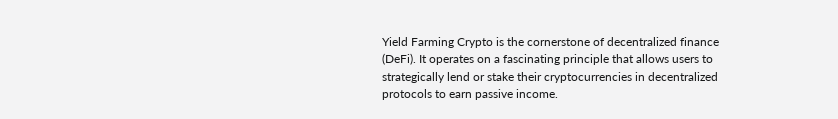Yield Farming Crypto is the cornerstone of decentralized finance (DeFi). It operates on a fascinating principle that allows users to strategically lend or stake their cryptocurrencies in decentralized protocols to earn passive income.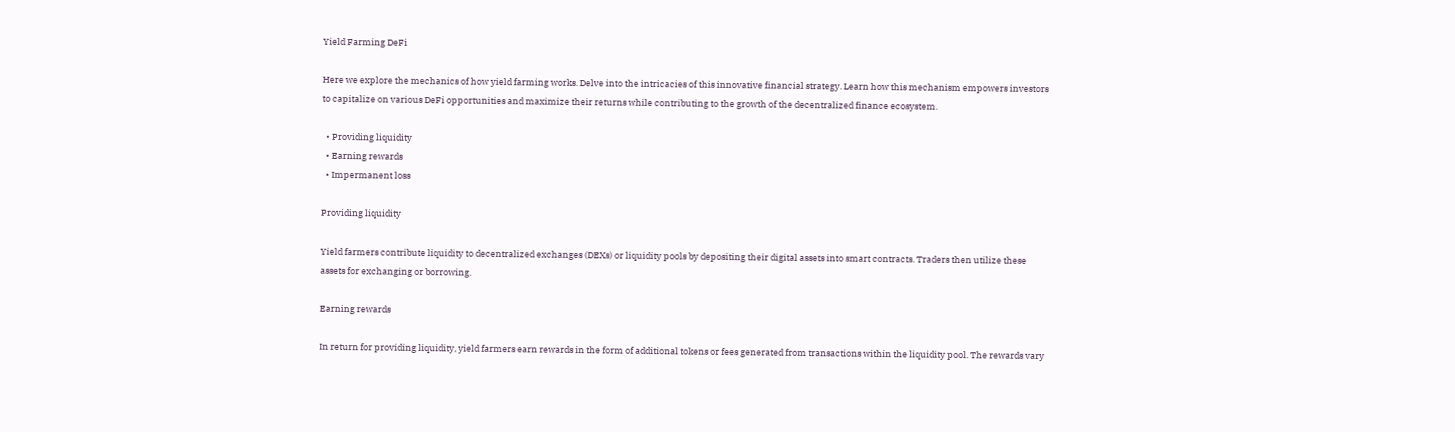Yield Farming DeFi

Here we explore the mechanics of how yield farming works. Delve into the intricacies of this innovative financial strategy. Learn how this mechanism empowers investors to capitalize on various DeFi opportunities and maximize their returns while contributing to the growth of the decentralized finance ecosystem.

  • Providing liquidity
  • Earning rewards
  • Impermanent loss

Providing liquidity

Yield farmers contribute liquidity to decentralized exchanges (DEXs) or liquidity pools by depositing their digital assets into smart contracts. Traders then utilize these assets for exchanging or borrowing.

Earning rewards

In return for providing liquidity, yield farmers earn rewards in the form of additional tokens or fees generated from transactions within the liquidity pool. The rewards vary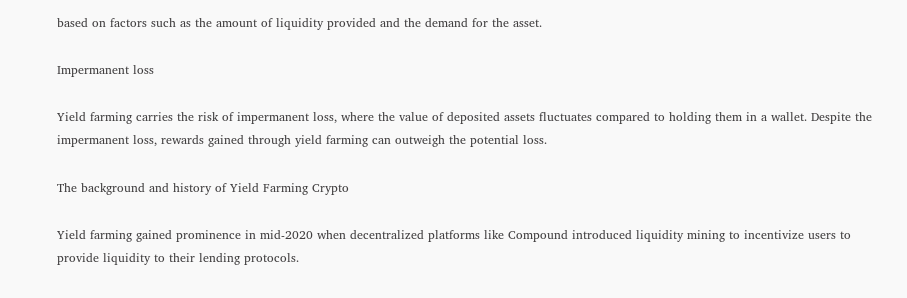based on factors such as the amount of liquidity provided and the demand for the asset.

Impermanent loss

Yield farming carries the risk of impermanent loss, where the value of deposited assets fluctuates compared to holding them in a wallet. Despite the impermanent loss, rewards gained through yield farming can outweigh the potential loss.

The background and history of Yield Farming Crypto

Yield farming gained prominence in mid-2020 when decentralized platforms like Compound introduced liquidity mining to incentivize users to provide liquidity to their lending protocols.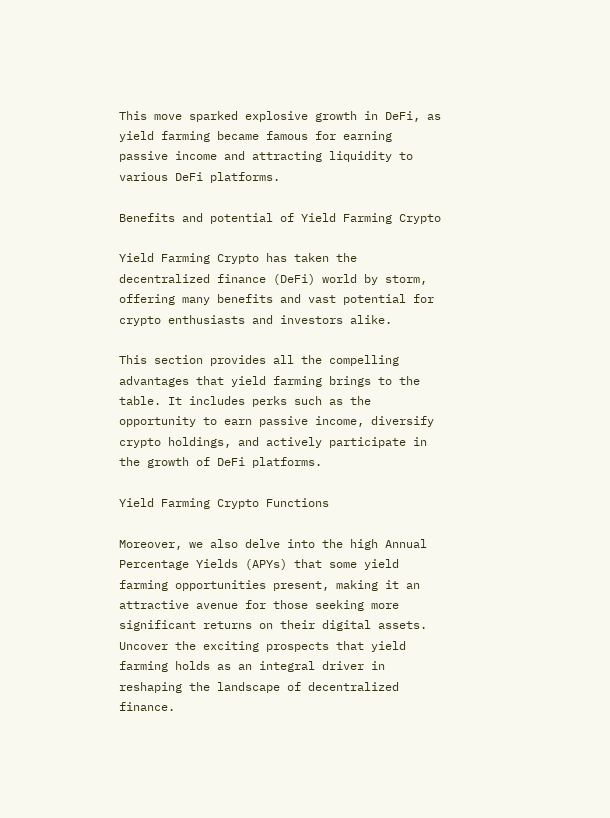This move sparked explosive growth in DeFi, as yield farming became famous for earning passive income and attracting liquidity to various DeFi platforms.

Benefits and potential of Yield Farming Crypto

Yield Farming Crypto has taken the decentralized finance (DeFi) world by storm, offering many benefits and vast potential for crypto enthusiasts and investors alike.

This section provides all the compelling advantages that yield farming brings to the table. It includes perks such as the opportunity to earn passive income, diversify crypto holdings, and actively participate in the growth of DeFi platforms.

Yield Farming Crypto Functions

Moreover, we also delve into the high Annual Percentage Yields (APYs) that some yield farming opportunities present, making it an attractive avenue for those seeking more significant returns on their digital assets. Uncover the exciting prospects that yield farming holds as an integral driver in reshaping the landscape of decentralized finance.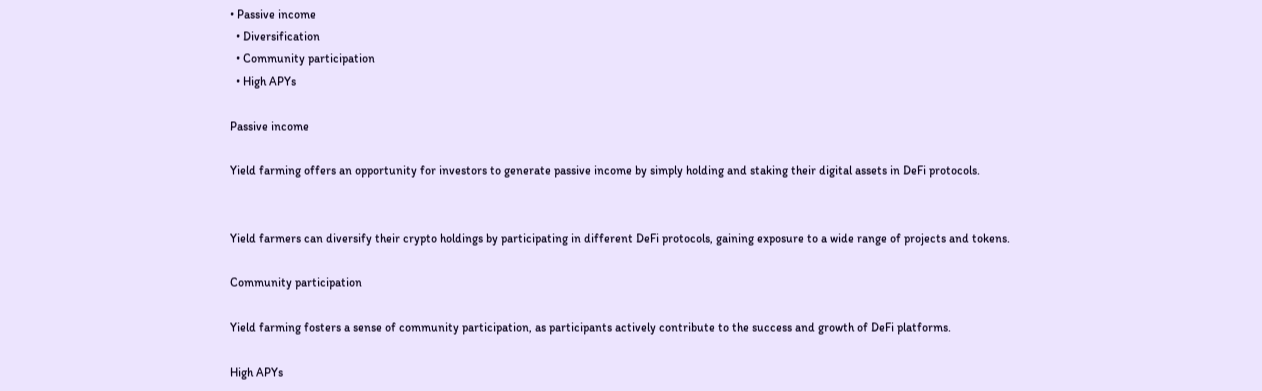• Passive income
  • Diversification
  • Community participation
  • High APYs

Passive income

Yield farming offers an opportunity for investors to generate passive income by simply holding and staking their digital assets in DeFi protocols.


Yield farmers can diversify their crypto holdings by participating in different DeFi protocols, gaining exposure to a wide range of projects and tokens.

Community participation

Yield farming fosters a sense of community participation, as participants actively contribute to the success and growth of DeFi platforms.

High APYs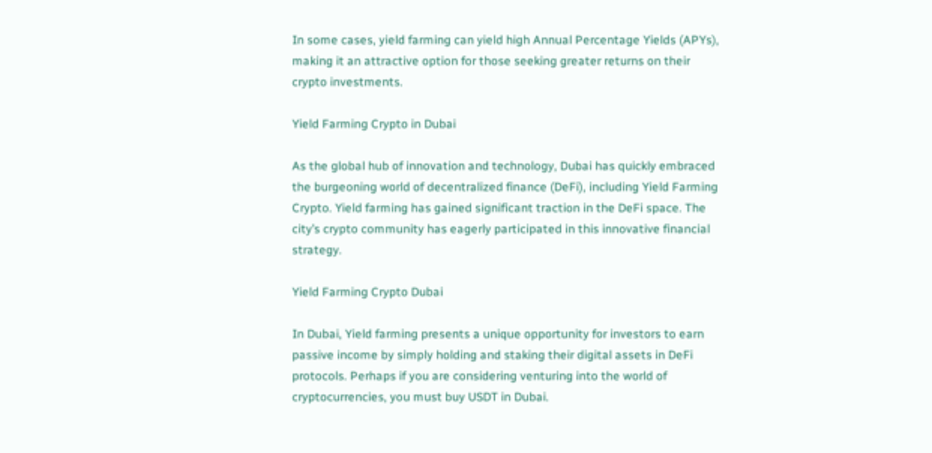In some cases, yield farming can yield high Annual Percentage Yields (APYs), making it an attractive option for those seeking greater returns on their crypto investments.

Yield Farming Crypto in Dubai

As the global hub of innovation and technology, Dubai has quickly embraced the burgeoning world of decentralized finance (DeFi), including Yield Farming Crypto. Yield farming has gained significant traction in the DeFi space. The city’s crypto community has eagerly participated in this innovative financial strategy.

Yield Farming Crypto Dubai

In Dubai, Yield farming presents a unique opportunity for investors to earn passive income by simply holding and staking their digital assets in DeFi protocols. Perhaps if you are considering venturing into the world of cryptocurrencies, you must buy USDT in Dubai.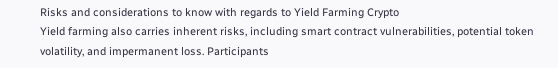Risks and considerations to know with regards to Yield Farming Crypto
Yield farming also carries inherent risks, including smart contract vulnerabilities, potential token volatility, and impermanent loss. Participants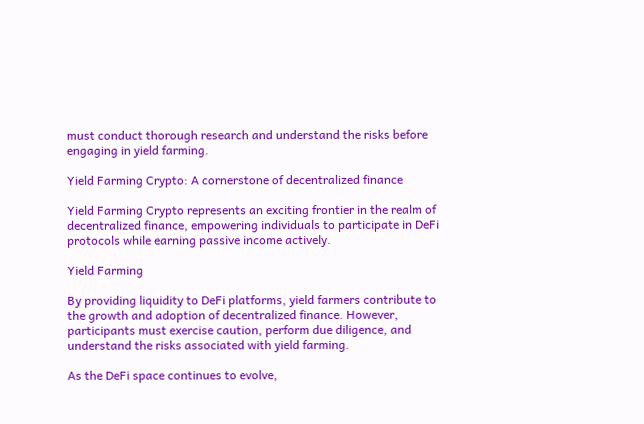must conduct thorough research and understand the risks before engaging in yield farming.

Yield Farming Crypto: A cornerstone of decentralized finance

Yield Farming Crypto represents an exciting frontier in the realm of decentralized finance, empowering individuals to participate in DeFi protocols while earning passive income actively.

Yield Farming

By providing liquidity to DeFi platforms, yield farmers contribute to the growth and adoption of decentralized finance. However, participants must exercise caution, perform due diligence, and understand the risks associated with yield farming.

As the DeFi space continues to evolve,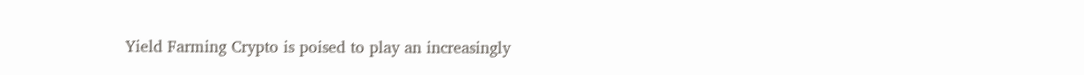Yield Farming Crypto is poised to play an increasingly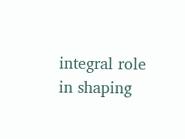integral role in shaping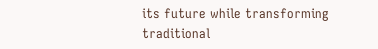its future while transforming traditional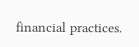financial practices.